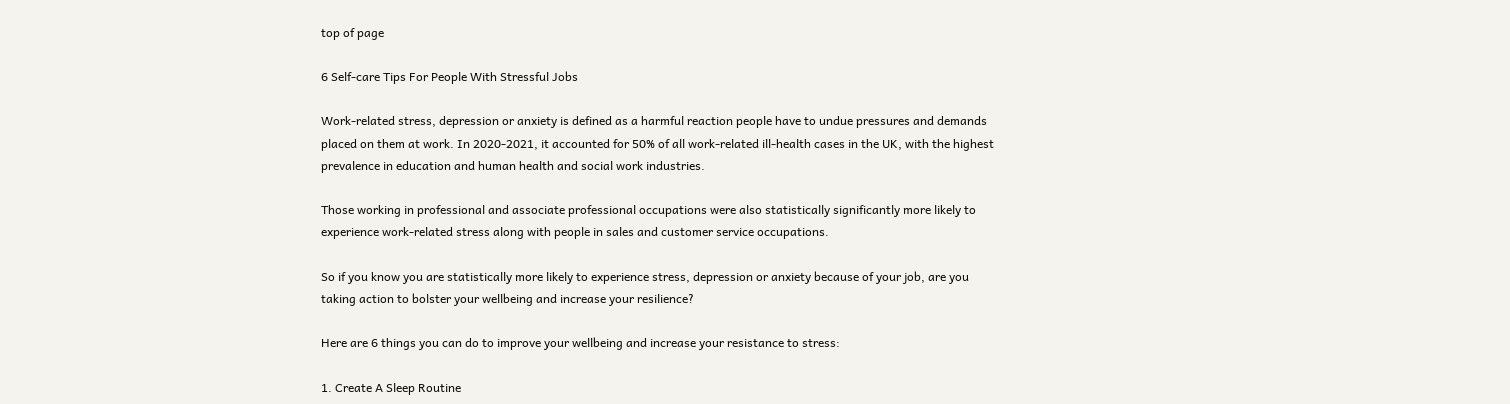top of page

6 Self-care Tips For People With Stressful Jobs

Work-related stress, depression or anxiety is defined as a harmful reaction people have to undue pressures and demands placed on them at work. In 2020-2021, it accounted for 50% of all work-related ill-health cases in the UK, with the highest prevalence in education and human health and social work industries.

Those working in professional and associate professional occupations were also statistically significantly more likely to experience work-related stress along with people in sales and customer service occupations.

So if you know you are statistically more likely to experience stress, depression or anxiety because of your job, are you taking action to bolster your wellbeing and increase your resilience?

Here are 6 things you can do to improve your wellbeing and increase your resistance to stress:

1. Create A Sleep Routine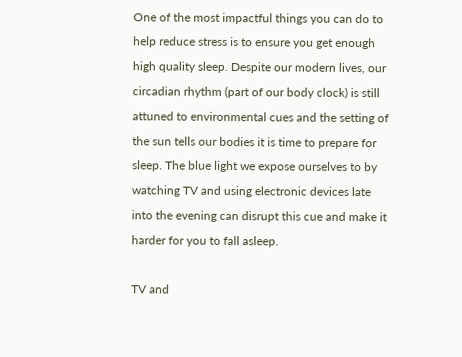One of the most impactful things you can do to help reduce stress is to ensure you get enough high quality sleep. Despite our modern lives, our circadian rhythm (part of our body clock) is still attuned to environmental cues and the setting of the sun tells our bodies it is time to prepare for sleep. The blue light we expose ourselves to by watching TV and using electronic devices late into the evening can disrupt this cue and make it harder for you to fall asleep.

TV and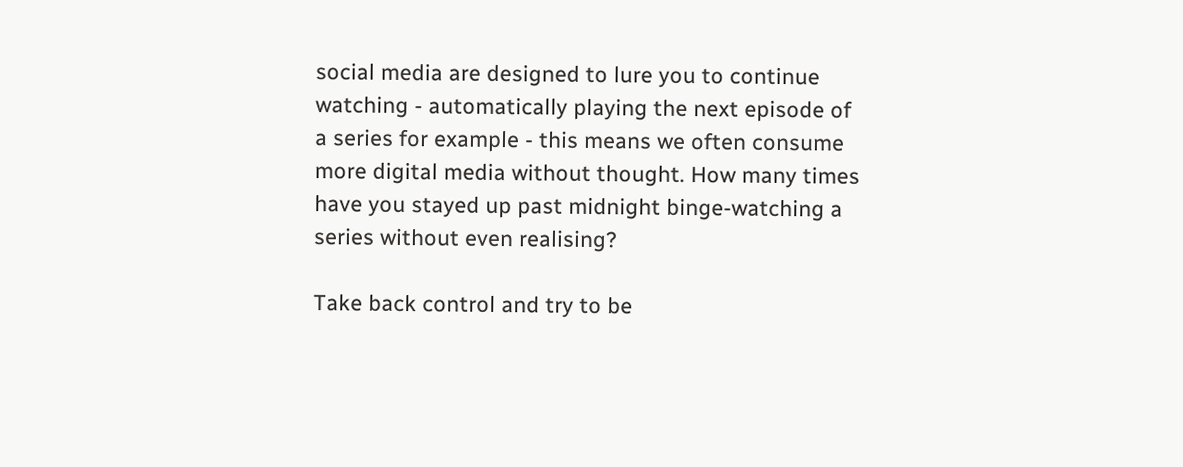social media are designed to lure you to continue watching - automatically playing the next episode of a series for example - this means we often consume more digital media without thought. How many times have you stayed up past midnight binge-watching a series without even realising?

Take back control and try to be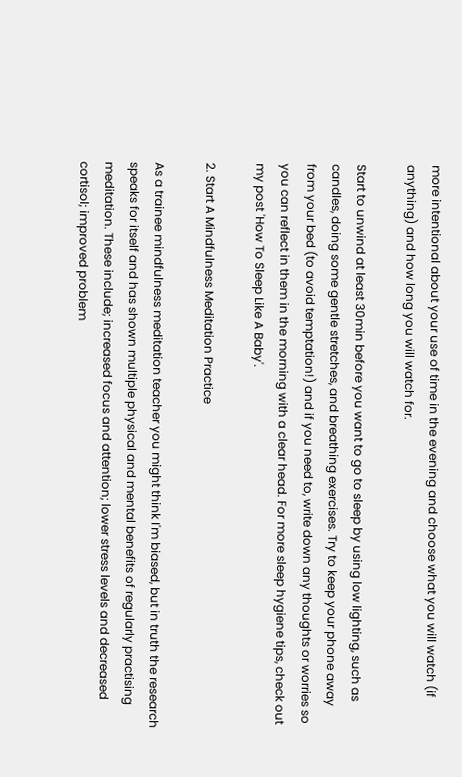more intentional about your use of time in the evening and choose what you will watch (if anything) and how long you will watch for.

Start to unwind at least 30min before you want to go to sleep by using low lighting, such as candles, doing some gentle stretches, and breathing exercises. Try to keep your phone away from your bed (to avoid temptation!) and if you need to, write down any thoughts or worries so you can reflect in them in the morning with a clear head. For more sleep hygiene tips, check out my post 'How To Sleep Like A Baby'.

2. Start A Mindfulness Meditation Practice

As a trainee mindfulness meditation teacher you might think I'm biased, but in truth the research speaks for itself and has shown multiple physical and mental benefits of regularly practising meditation. These include; increased focus and attention; lower stress levels and decreased cortisol; improved problem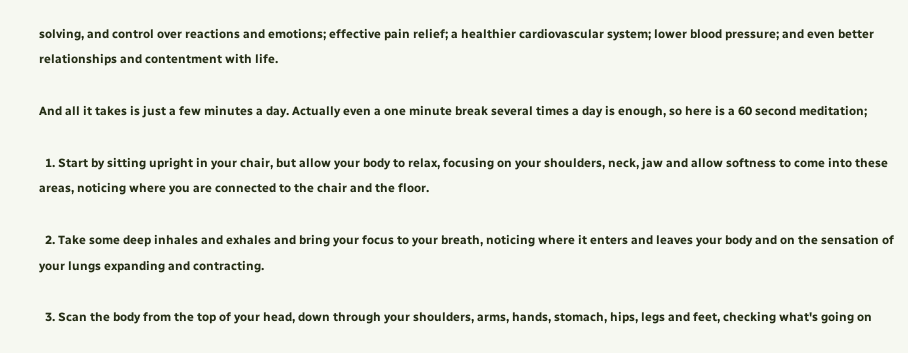solving, and control over reactions and emotions; effective pain relief; a healthier cardiovascular system; lower blood pressure; and even better relationships and contentment with life.

And all it takes is just a few minutes a day. Actually even a one minute break several times a day is enough, so here is a 60 second meditation;

  1. Start by sitting upright in your chair, but allow your body to relax, focusing on your shoulders, neck, jaw and allow softness to come into these areas, noticing where you are connected to the chair and the floor.

  2. Take some deep inhales and exhales and bring your focus to your breath, noticing where it enters and leaves your body and on the sensation of your lungs expanding and contracting.

  3. Scan the body from the top of your head, down through your shoulders, arms, hands, stomach, hips, legs and feet, checking what's going on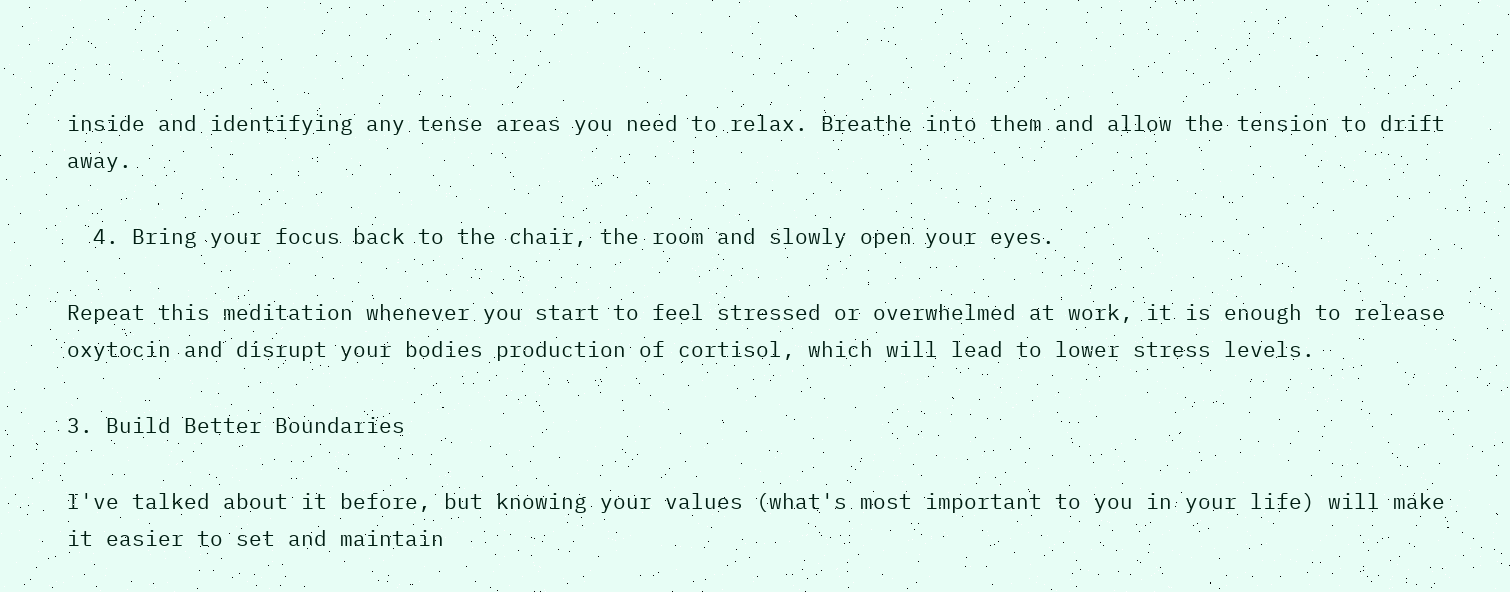inside and identifying any tense areas you need to relax. Breathe into them and allow the tension to drift away.

  4. Bring your focus back to the chair, the room and slowly open your eyes.

Repeat this meditation whenever you start to feel stressed or overwhelmed at work, it is enough to release oxytocin and disrupt your bodies production of cortisol, which will lead to lower stress levels.

3. Build Better Boundaries

I've talked about it before, but knowing your values (what's most important to you in your life) will make it easier to set and maintain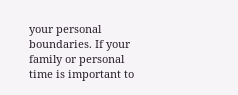your personal boundaries. If your family or personal time is important to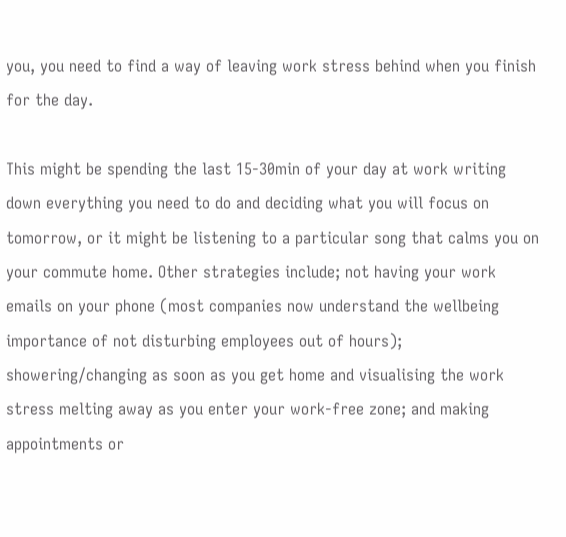you, you need to find a way of leaving work stress behind when you finish for the day.

This might be spending the last 15-30min of your day at work writing down everything you need to do and deciding what you will focus on tomorrow, or it might be listening to a particular song that calms you on your commute home. Other strategies include; not having your work emails on your phone (most companies now understand the wellbeing importance of not disturbing employees out of hours); showering/changing as soon as you get home and visualising the work stress melting away as you enter your work-free zone; and making appointments or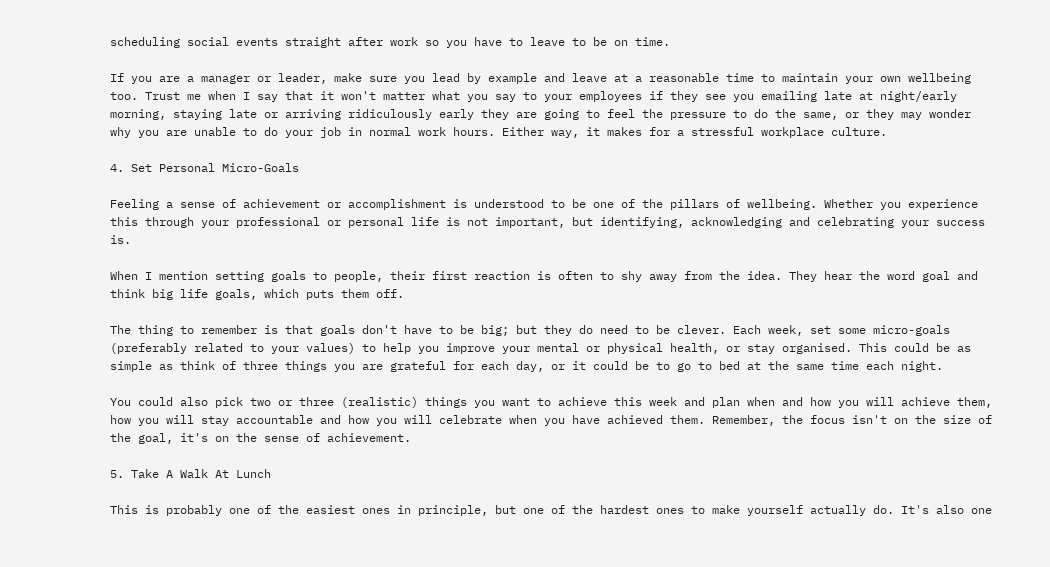scheduling social events straight after work so you have to leave to be on time.

If you are a manager or leader, make sure you lead by example and leave at a reasonable time to maintain your own wellbeing too. Trust me when I say that it won't matter what you say to your employees if they see you emailing late at night/early morning, staying late or arriving ridiculously early they are going to feel the pressure to do the same, or they may wonder why you are unable to do your job in normal work hours. Either way, it makes for a stressful workplace culture.

4. Set Personal Micro-Goals

Feeling a sense of achievement or accomplishment is understood to be one of the pillars of wellbeing. Whether you experience this through your professional or personal life is not important, but identifying, acknowledging and celebrating your success is.

When I mention setting goals to people, their first reaction is often to shy away from the idea. They hear the word goal and think big life goals, which puts them off.

The thing to remember is that goals don't have to be big; but they do need to be clever. Each week, set some micro-goals (preferably related to your values) to help you improve your mental or physical health, or stay organised. This could be as simple as think of three things you are grateful for each day, or it could be to go to bed at the same time each night.

You could also pick two or three (realistic) things you want to achieve this week and plan when and how you will achieve them, how you will stay accountable and how you will celebrate when you have achieved them. Remember, the focus isn't on the size of the goal, it's on the sense of achievement.

5. Take A Walk At Lunch

This is probably one of the easiest ones in principle, but one of the hardest ones to make yourself actually do. It's also one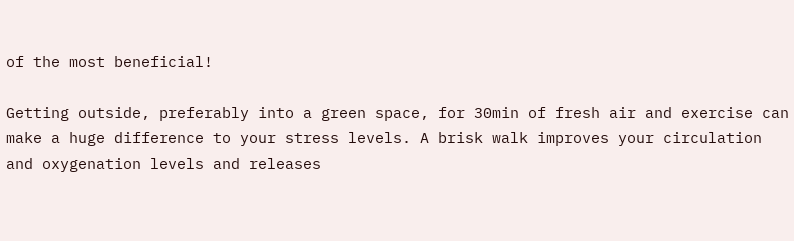of the most beneficial!

Getting outside, preferably into a green space, for 30min of fresh air and exercise can make a huge difference to your stress levels. A brisk walk improves your circulation and oxygenation levels and releases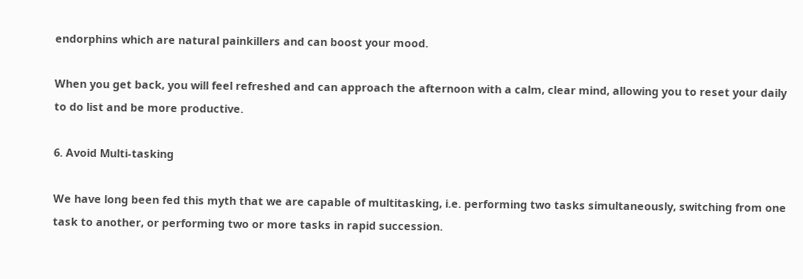endorphins which are natural painkillers and can boost your mood.

When you get back, you will feel refreshed and can approach the afternoon with a calm, clear mind, allowing you to reset your daily to do list and be more productive.

6. Avoid Multi-tasking

We have long been fed this myth that we are capable of multitasking, i.e. performing two tasks simultaneously, switching from one task to another, or performing two or more tasks in rapid succession.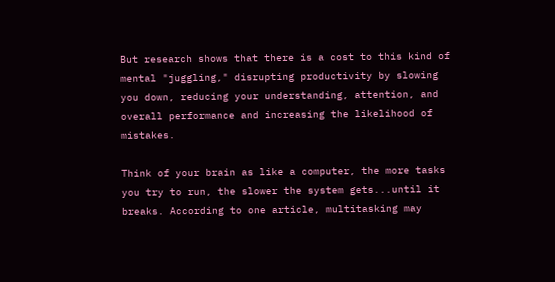But research shows that there is a cost to this kind of mental "juggling," disrupting productivity by slowing you down, reducing your understanding, attention, and overall performance and increasing the likelihood of mistakes.

Think of your brain as like a computer, the more tasks you try to run, the slower the system gets...until it breaks. According to one article, multitasking may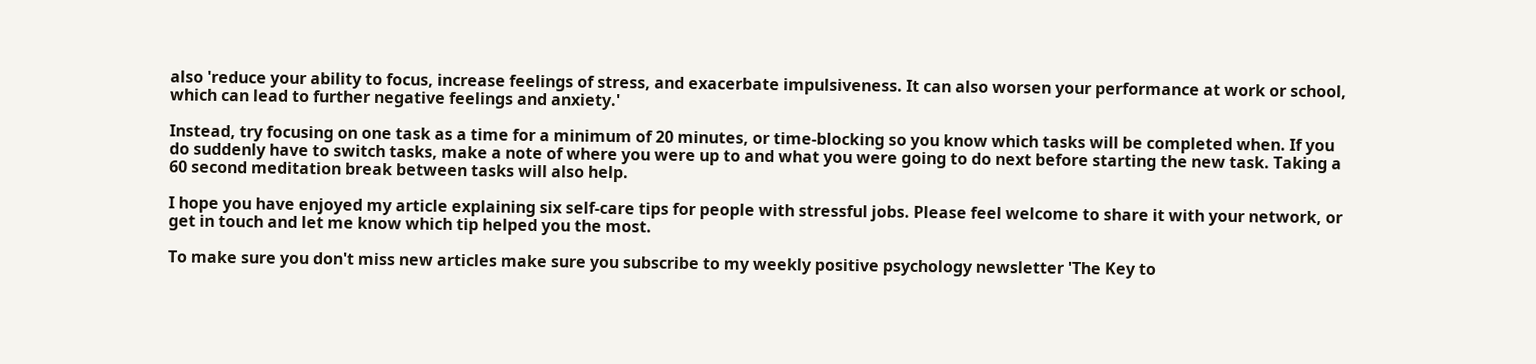also 'reduce your ability to focus, increase feelings of stress, and exacerbate impulsiveness. It can also worsen your performance at work or school, which can lead to further negative feelings and anxiety.'

Instead, try focusing on one task as a time for a minimum of 20 minutes, or time-blocking so you know which tasks will be completed when. If you do suddenly have to switch tasks, make a note of where you were up to and what you were going to do next before starting the new task. Taking a 60 second meditation break between tasks will also help.

I hope you have enjoyed my article explaining six self-care tips for people with stressful jobs. Please feel welcome to share it with your network, or get in touch and let me know which tip helped you the most.

To make sure you don't miss new articles make sure you subscribe to my weekly positive psychology newsletter 'The Key to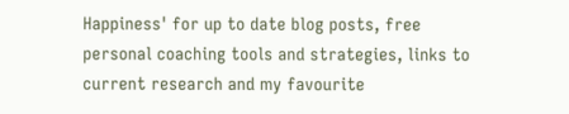Happiness' for up to date blog posts, free personal coaching tools and strategies, links to current research and my favourite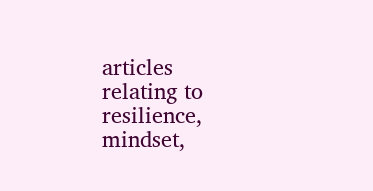articles relating to resilience, mindset,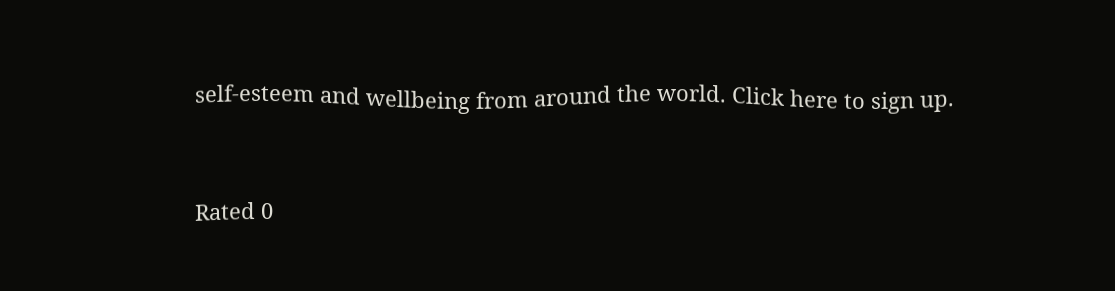self-esteem and wellbeing from around the world. Click here to sign up.


Rated 0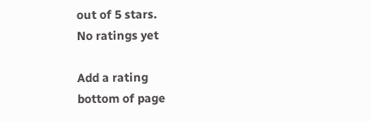out of 5 stars.
No ratings yet

Add a rating
bottom of page